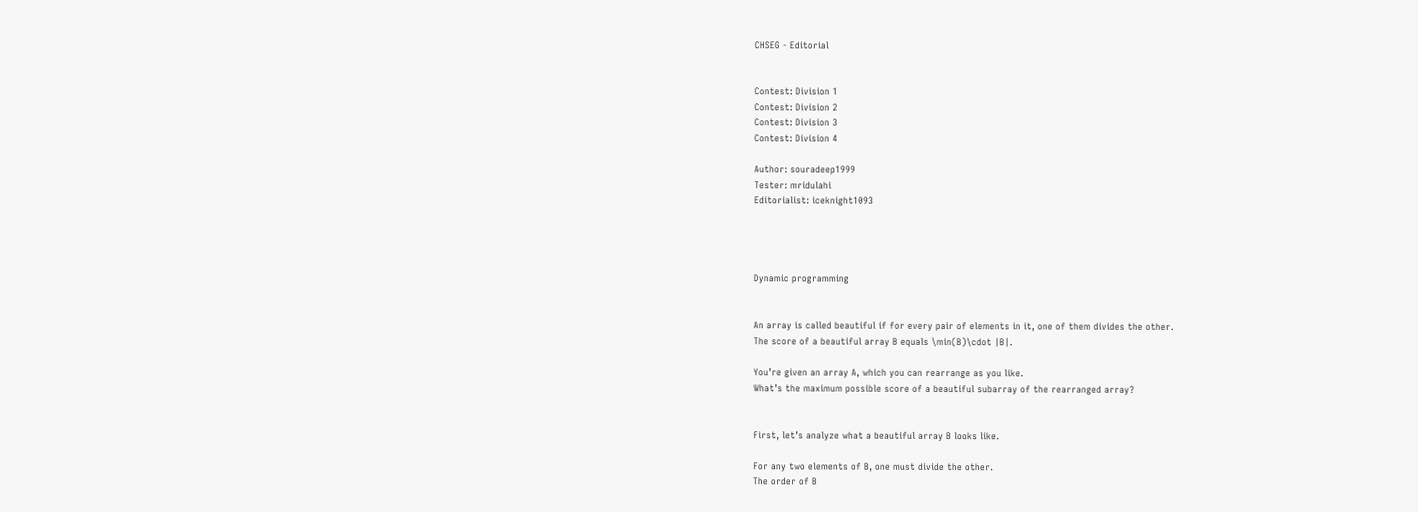CHSEG - Editorial


Contest: Division 1
Contest: Division 2
Contest: Division 3
Contest: Division 4

Author: souradeep1999
Tester: mridulahi
Editorialist: iceknight1093




Dynamic programming


An array is called beautiful if for every pair of elements in it, one of them divides the other.
The score of a beautiful array B equals \min(B)\cdot |B|.

You’re given an array A, which you can rearrange as you like.
What’s the maximum possible score of a beautiful subarray of the rearranged array?


First, let’s analyze what a beautiful array B looks like.

For any two elements of B, one must divide the other.
The order of B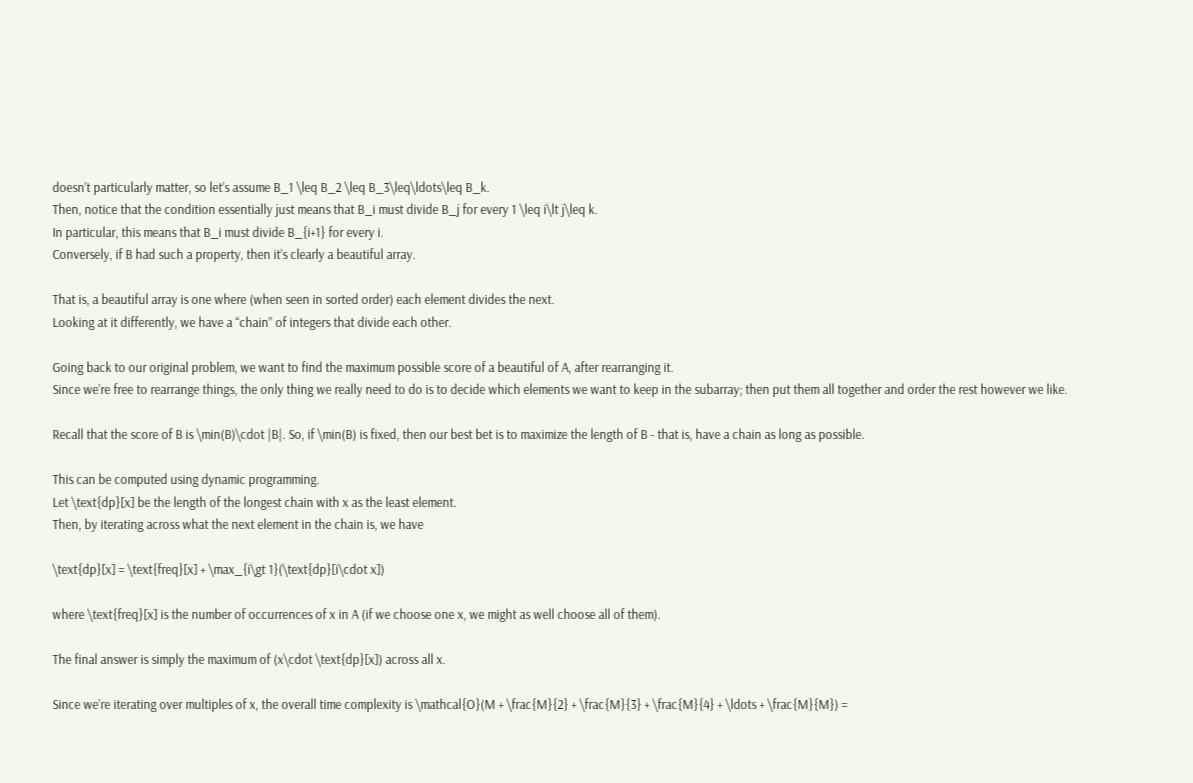doesn’t particularly matter, so let’s assume B_1 \leq B_2 \leq B_3\leq\ldots\leq B_k.
Then, notice that the condition essentially just means that B_i must divide B_j for every 1 \leq i\lt j\leq k.
In particular, this means that B_i must divide B_{i+1} for every i.
Conversely, if B had such a property, then it’s clearly a beautiful array.

That is, a beautiful array is one where (when seen in sorted order) each element divides the next.
Looking at it differently, we have a “chain” of integers that divide each other.

Going back to our original problem, we want to find the maximum possible score of a beautiful of A, after rearranging it.
Since we’re free to rearrange things, the only thing we really need to do is to decide which elements we want to keep in the subarray; then put them all together and order the rest however we like.

Recall that the score of B is \min(B)\cdot |B|. So, if \min(B) is fixed, then our best bet is to maximize the length of B - that is, have a chain as long as possible.

This can be computed using dynamic programming.
Let \text{dp}[x] be the length of the longest chain with x as the least element.
Then, by iterating across what the next element in the chain is, we have

\text{dp}[x] = \text{freq}[x] + \max_{i\gt 1}(\text{dp}[i\cdot x])

where \text{freq}[x] is the number of occurrences of x in A (if we choose one x, we might as well choose all of them).

The final answer is simply the maximum of (x\cdot \text{dp}[x]) across all x.

Since we’re iterating over multiples of x, the overall time complexity is \mathcal{O}(M + \frac{M}{2} + \frac{M}{3} + \frac{M}{4} + \ldots + \frac{M}{M}) =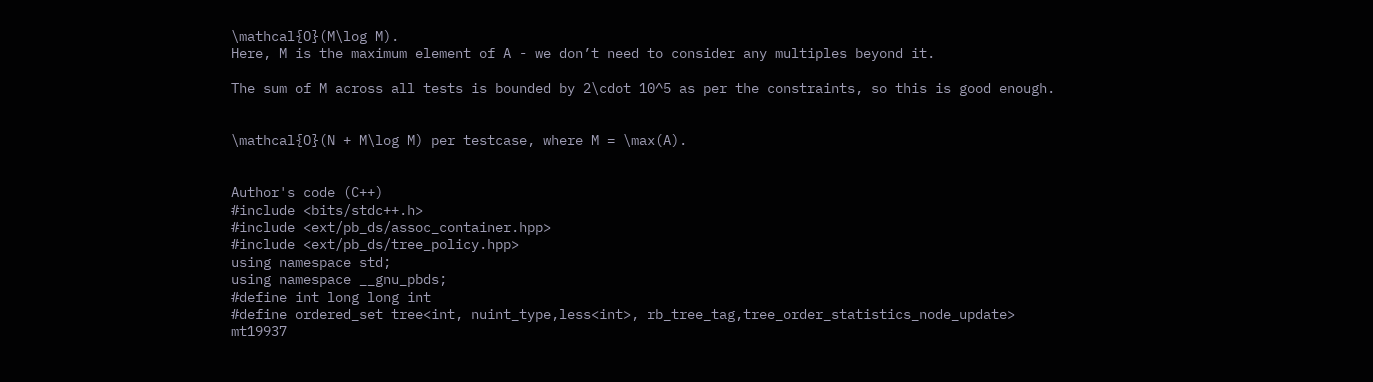\mathcal{O}(M\log M).
Here, M is the maximum element of A - we don’t need to consider any multiples beyond it.

The sum of M across all tests is bounded by 2\cdot 10^5 as per the constraints, so this is good enough.


\mathcal{O}(N + M\log M) per testcase, where M = \max(A).


Author's code (C++)
#include <bits/stdc++.h>
#include <ext/pb_ds/assoc_container.hpp>
#include <ext/pb_ds/tree_policy.hpp>
using namespace std;
using namespace __gnu_pbds;
#define int long long int
#define ordered_set tree<int, nuint_type,less<int>, rb_tree_tag,tree_order_statistics_node_update>
mt19937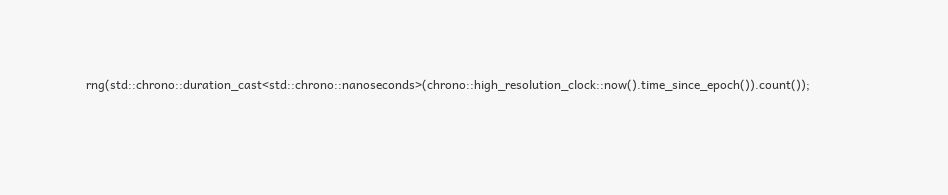rng(std::chrono::duration_cast<std::chrono::nanoseconds>(chrono::high_resolution_clock::now().time_since_epoch()).count());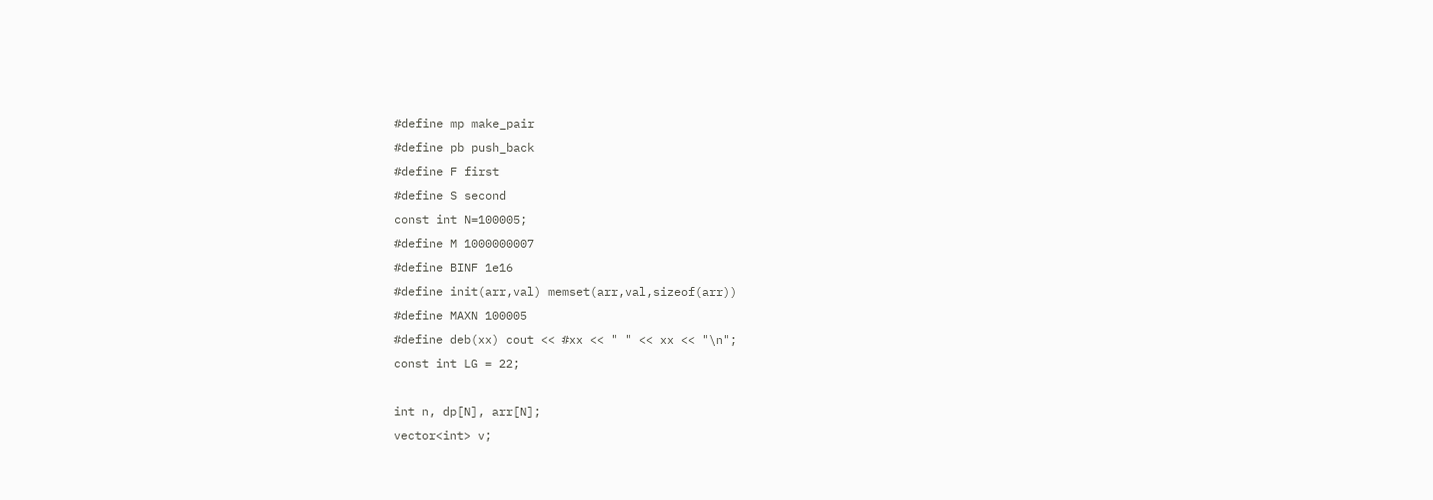#define mp make_pair
#define pb push_back
#define F first
#define S second
const int N=100005;
#define M 1000000007
#define BINF 1e16
#define init(arr,val) memset(arr,val,sizeof(arr))
#define MAXN 100005
#define deb(xx) cout << #xx << " " << xx << "\n";
const int LG = 22;

int n, dp[N], arr[N];
vector<int> v;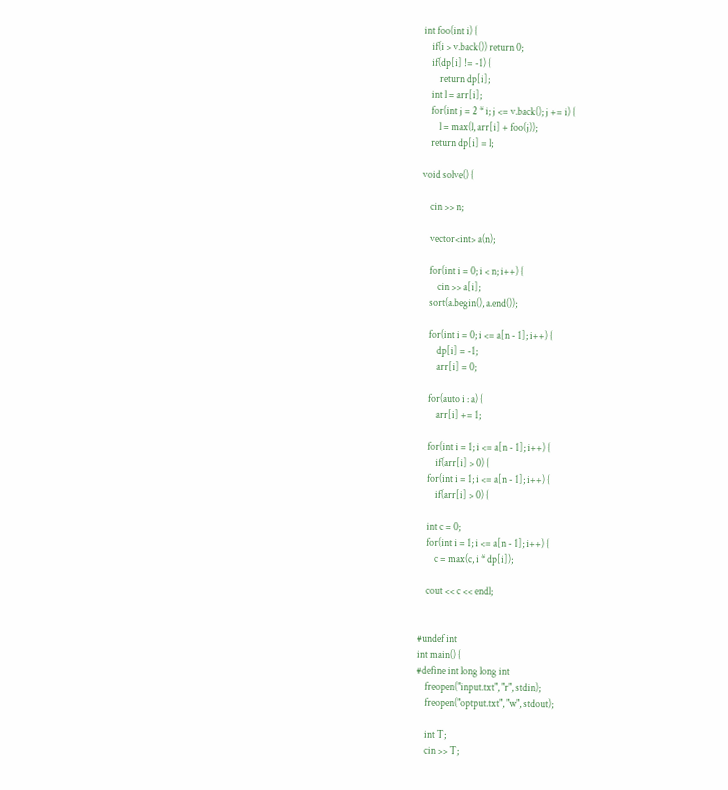int foo(int i) {
    if(i > v.back()) return 0;
    if(dp[i] != -1) {
        return dp[i];
    int l = arr[i];
    for(int j = 2 * i; j <= v.back(); j += i) {
        l = max(l, arr[i] + foo(j));
    return dp[i] = l;

void solve() {

    cin >> n;

    vector<int> a(n);

    for(int i = 0; i < n; i++) {
        cin >> a[i];
    sort(a.begin(), a.end());

    for(int i = 0; i <= a[n - 1]; i++) {
        dp[i] = -1;
        arr[i] = 0;

    for(auto i : a) {
        arr[i] += 1;

    for(int i = 1; i <= a[n - 1]; i++) {
        if(arr[i] > 0) {
    for(int i = 1; i <= a[n - 1]; i++) {
        if(arr[i] > 0) {

    int c = 0;
    for(int i = 1; i <= a[n - 1]; i++) {
        c = max(c, i * dp[i]);

    cout << c << endl;


#undef int
int main() {
#define int long long int
    freopen("input.txt", "r", stdin);
    freopen("optput.txt", "w", stdout);

    int T;
    cin >> T;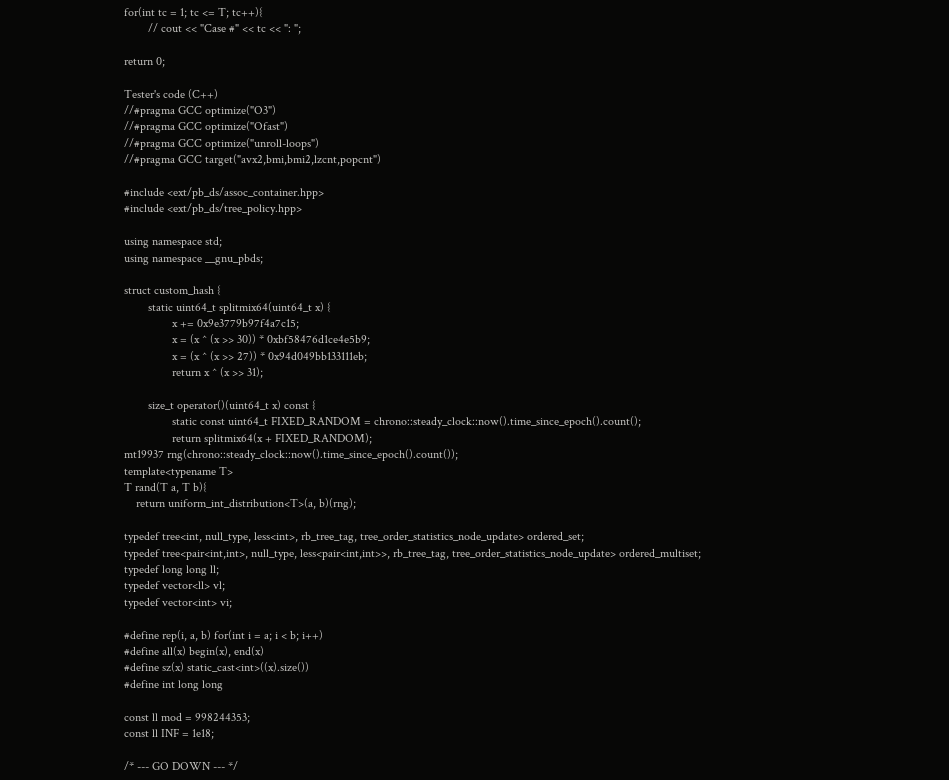for(int tc = 1; tc <= T; tc++){
        // cout << "Case #" << tc << ": ";

return 0;

Tester's code (C++)
//#pragma GCC optimize("O3")
//#pragma GCC optimize("Ofast")
//#pragma GCC optimize("unroll-loops")
//#pragma GCC target("avx2,bmi,bmi2,lzcnt,popcnt")

#include <ext/pb_ds/assoc_container.hpp>
#include <ext/pb_ds/tree_policy.hpp>

using namespace std;
using namespace __gnu_pbds;

struct custom_hash {
        static uint64_t splitmix64(uint64_t x) {
                x += 0x9e3779b97f4a7c15;
                x = (x ^ (x >> 30)) * 0xbf58476d1ce4e5b9;
                x = (x ^ (x >> 27)) * 0x94d049bb133111eb;
                return x ^ (x >> 31);

        size_t operator()(uint64_t x) const {
                static const uint64_t FIXED_RANDOM = chrono::steady_clock::now().time_since_epoch().count();
                return splitmix64(x + FIXED_RANDOM);
mt19937 rng(chrono::steady_clock::now().time_since_epoch().count());
template<typename T>
T rand(T a, T b){
    return uniform_int_distribution<T>(a, b)(rng);

typedef tree<int, null_type, less<int>, rb_tree_tag, tree_order_statistics_node_update> ordered_set;
typedef tree<pair<int,int>, null_type, less<pair<int,int>>, rb_tree_tag, tree_order_statistics_node_update> ordered_multiset;
typedef long long ll;
typedef vector<ll> vl;
typedef vector<int> vi;

#define rep(i, a, b) for(int i = a; i < b; i++)
#define all(x) begin(x), end(x)
#define sz(x) static_cast<int>((x).size())
#define int long long

const ll mod = 998244353;
const ll INF = 1e18;

/* --- GO DOWN --- */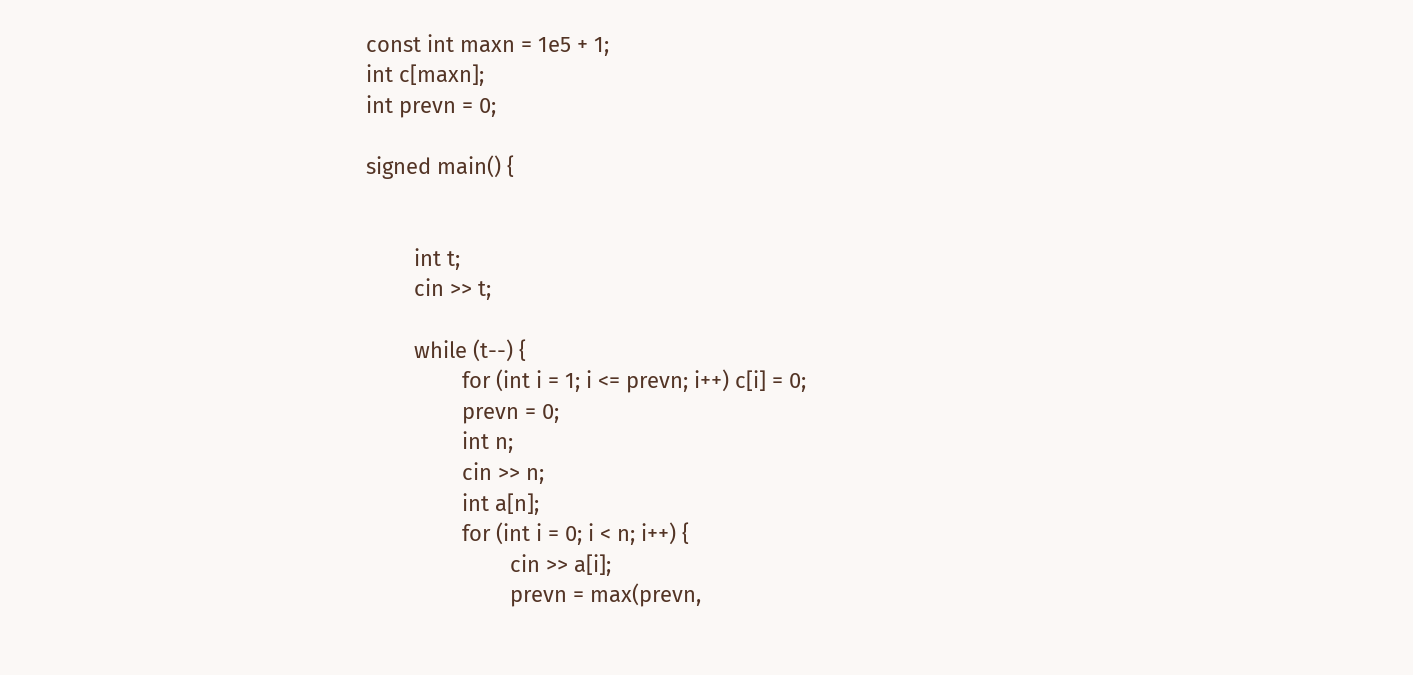const int maxn = 1e5 + 1;
int c[maxn];
int prevn = 0;

signed main() {


        int t;
        cin >> t;

        while (t--) {
                for (int i = 1; i <= prevn; i++) c[i] = 0;
                prevn = 0;
                int n;
                cin >> n;
                int a[n];
                for (int i = 0; i < n; i++) {
                        cin >> a[i];
                        prevn = max(prevn,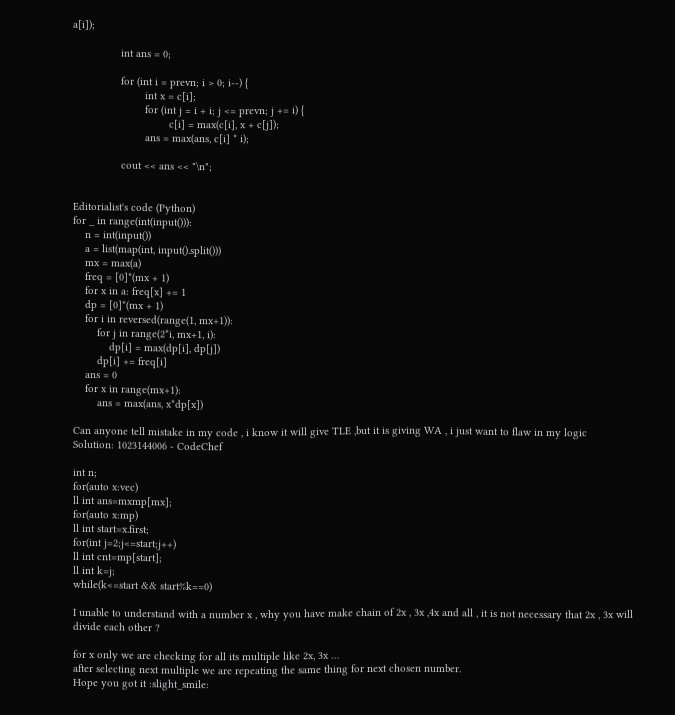a[i]);

                int ans = 0;

                for (int i = prevn; i > 0; i--) {
                        int x = c[i];
                        for (int j = i + i; j <= prevn; j += i) {
                                c[i] = max(c[i], x + c[j]);
                        ans = max(ans, c[i] * i);

                cout << ans << "\n";


Editorialist's code (Python)
for _ in range(int(input())):
    n = int(input())
    a = list(map(int, input().split()))
    mx = max(a)
    freq = [0]*(mx + 1)
    for x in a: freq[x] += 1
    dp = [0]*(mx + 1)
    for i in reversed(range(1, mx+1)):
        for j in range(2*i, mx+1, i):
            dp[i] = max(dp[i], dp[j])
        dp[i] += freq[i]
    ans = 0
    for x in range(mx+1):
        ans = max(ans, x*dp[x])

Can anyone tell mistake in my code , i know it will give TLE ,but it is giving WA , i just want to flaw in my logic
Solution: 1023144006 - CodeChef

int n;
for(auto x:vec)
ll int ans=mxmp[mx];
for(auto x:mp)
ll int start=x.first;
for(int j=2;j<=start;j++)
ll int cnt=mp[start];
ll int k=j;
while(k<=start && start%k==0)

I unable to understand with a number x , why you have make chain of 2x , 3x ,4x and all , it is not necessary that 2x , 3x will divide each other ?

for x only we are checking for all its multiple like 2x, 3x …
after selecting next multiple we are repeating the same thing for next chosen number.
Hope you got it :slight_smile: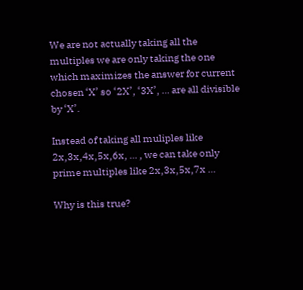We are not actually taking all the multiples we are only taking the one which maximizes the answer for current chosen ‘X’ so ‘2X’, ‘3X’, … are all divisible by ‘X’.

Instead of taking all muliples like 2x,3x,4x,5x,6x, … , we can take only prime multiples like 2x,3x,5x,7x …

Why is this true?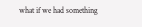what if we had something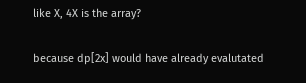like X, 4X is the array?

because dp[2x] would have already evalutated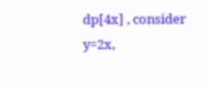dp[4x] , consider y=2x,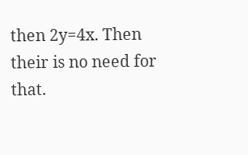then 2y=4x. Then their is no need for that.